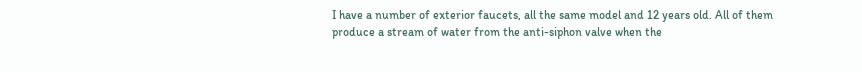I have a number of exterior faucets, all the same model and 12 years old. All of them produce a stream of water from the anti-siphon valve when the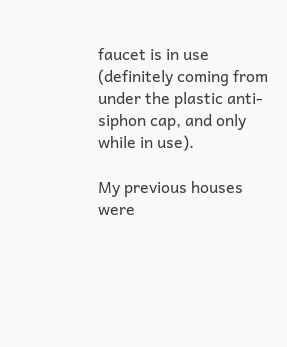faucet is in use (definitely coming from under the plastic anti-siphon cap, and only while in use).

My previous houses were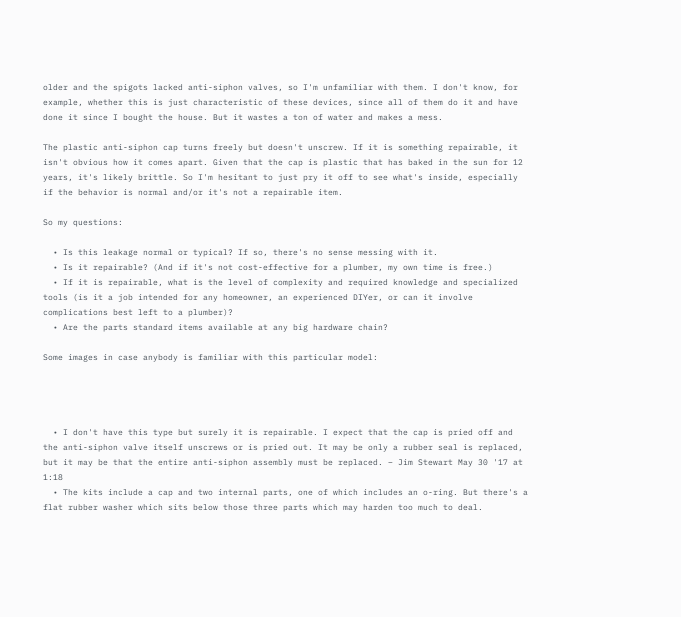older and the spigots lacked anti-siphon valves, so I'm unfamiliar with them. I don't know, for example, whether this is just characteristic of these devices, since all of them do it and have done it since I bought the house. But it wastes a ton of water and makes a mess.

The plastic anti-siphon cap turns freely but doesn't unscrew. If it is something repairable, it isn't obvious how it comes apart. Given that the cap is plastic that has baked in the sun for 12 years, it's likely brittle. So I'm hesitant to just pry it off to see what's inside, especially if the behavior is normal and/or it's not a repairable item.

So my questions:

  • Is this leakage normal or typical? If so, there's no sense messing with it.
  • Is it repairable? (And if it's not cost-effective for a plumber, my own time is free.)
  • If it is repairable, what is the level of complexity and required knowledge and specialized tools (is it a job intended for any homeowner, an experienced DIYer, or can it involve complications best left to a plumber)?
  • Are the parts standard items available at any big hardware chain?

Some images in case anybody is familiar with this particular model:




  • I don't have this type but surely it is repairable. I expect that the cap is pried off and the anti-siphon valve itself unscrews or is pried out. It may be only a rubber seal is replaced, but it may be that the entire anti-siphon assembly must be replaced. – Jim Stewart May 30 '17 at 1:18
  • The kits include a cap and two internal parts, one of which includes an o-ring. But there's a flat rubber washer which sits below those three parts which may harden too much to deal.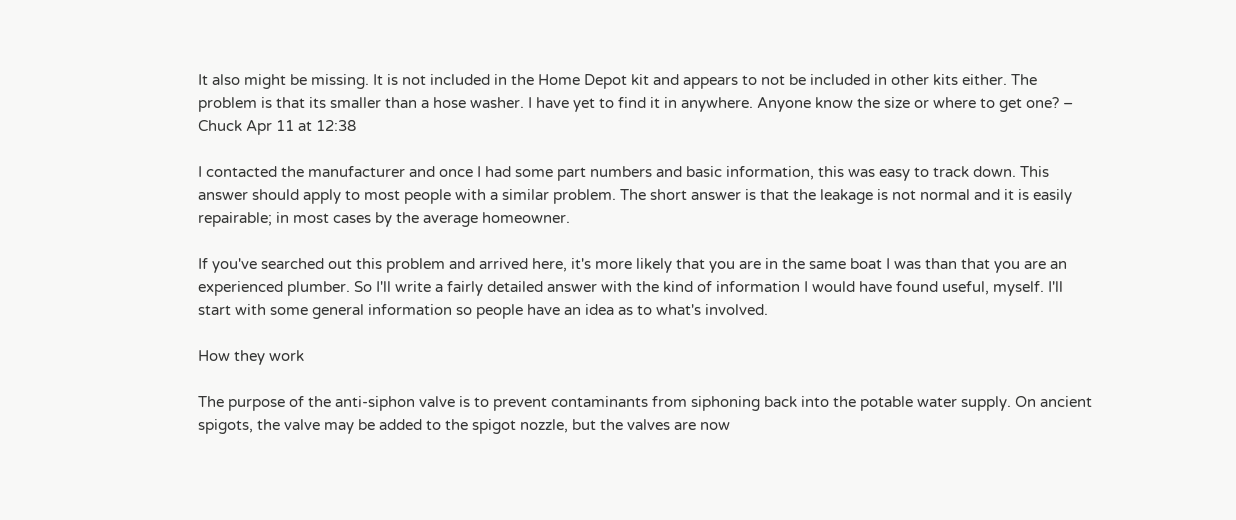It also might be missing. It is not included in the Home Depot kit and appears to not be included in other kits either. The problem is that its smaller than a hose washer. I have yet to find it in anywhere. Anyone know the size or where to get one? – Chuck Apr 11 at 12:38

I contacted the manufacturer and once I had some part numbers and basic information, this was easy to track down. This answer should apply to most people with a similar problem. The short answer is that the leakage is not normal and it is easily repairable; in most cases by the average homeowner.

If you've searched out this problem and arrived here, it's more likely that you are in the same boat I was than that you are an experienced plumber. So I'll write a fairly detailed answer with the kind of information I would have found useful, myself. I'll start with some general information so people have an idea as to what's involved.

How they work

The purpose of the anti-siphon valve is to prevent contaminants from siphoning back into the potable water supply. On ancient spigots, the valve may be added to the spigot nozzle, but the valves are now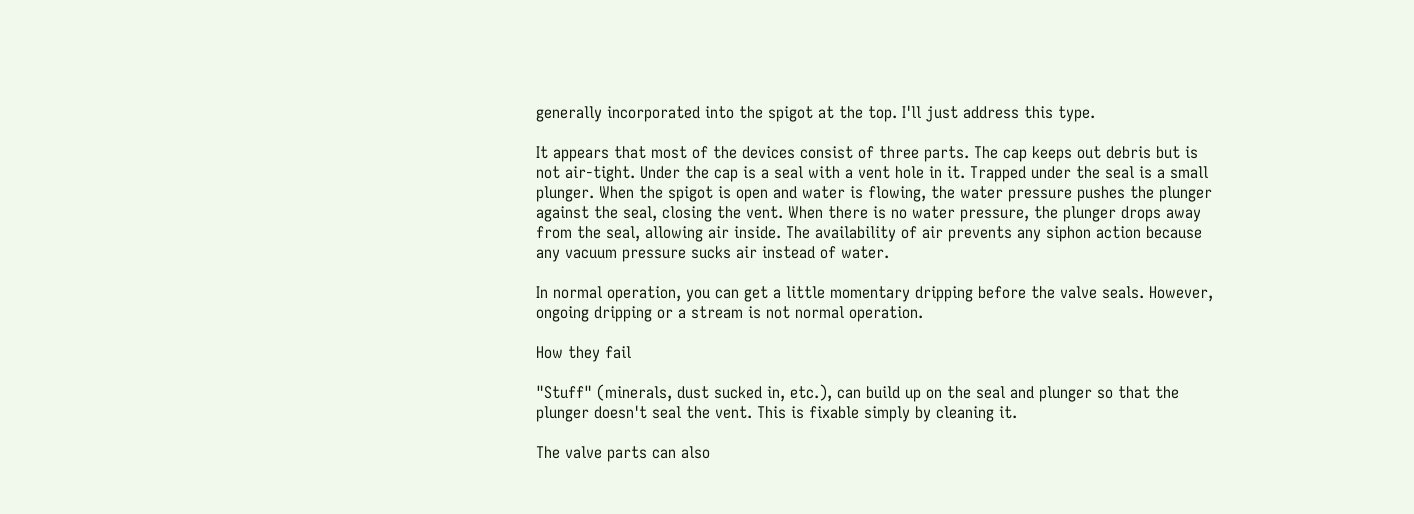generally incorporated into the spigot at the top. I'll just address this type.

It appears that most of the devices consist of three parts. The cap keeps out debris but is not air-tight. Under the cap is a seal with a vent hole in it. Trapped under the seal is a small plunger. When the spigot is open and water is flowing, the water pressure pushes the plunger against the seal, closing the vent. When there is no water pressure, the plunger drops away from the seal, allowing air inside. The availability of air prevents any siphon action because any vacuum pressure sucks air instead of water.

In normal operation, you can get a little momentary dripping before the valve seals. However, ongoing dripping or a stream is not normal operation.

How they fail

"Stuff" (minerals, dust sucked in, etc.), can build up on the seal and plunger so that the plunger doesn't seal the vent. This is fixable simply by cleaning it.

The valve parts can also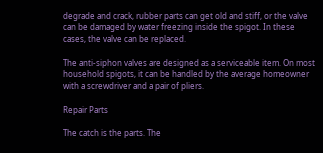degrade and crack, rubber parts can get old and stiff, or the valve can be damaged by water freezing inside the spigot. In these cases, the valve can be replaced.

The anti-siphon valves are designed as a serviceable item. On most household spigots, it can be handled by the average homeowner with a screwdriver and a pair of pliers.

Repair Parts

The catch is the parts. The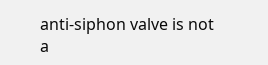anti-siphon valve is not a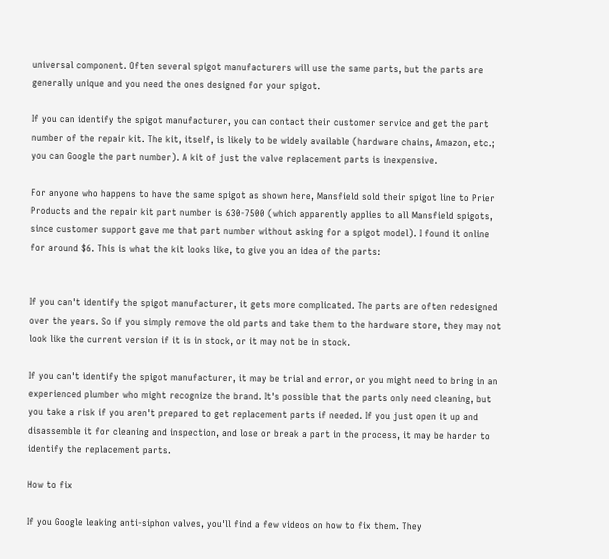universal component. Often several spigot manufacturers will use the same parts, but the parts are generally unique and you need the ones designed for your spigot.

If you can identify the spigot manufacturer, you can contact their customer service and get the part number of the repair kit. The kit, itself, is likely to be widely available (hardware chains, Amazon, etc.; you can Google the part number). A kit of just the valve replacement parts is inexpensive.

For anyone who happens to have the same spigot as shown here, Mansfield sold their spigot line to Prier Products and the repair kit part number is 630-7500 (which apparently applies to all Mansfield spigots, since customer support gave me that part number without asking for a spigot model). I found it online for around $6. This is what the kit looks like, to give you an idea of the parts:


If you can't identify the spigot manufacturer, it gets more complicated. The parts are often redesigned over the years. So if you simply remove the old parts and take them to the hardware store, they may not look like the current version if it is in stock, or it may not be in stock.

If you can't identify the spigot manufacturer, it may be trial and error, or you might need to bring in an experienced plumber who might recognize the brand. It's possible that the parts only need cleaning, but you take a risk if you aren't prepared to get replacement parts if needed. If you just open it up and disassemble it for cleaning and inspection, and lose or break a part in the process, it may be harder to identify the replacement parts.

How to fix

If you Google leaking anti-siphon valves, you'll find a few videos on how to fix them. They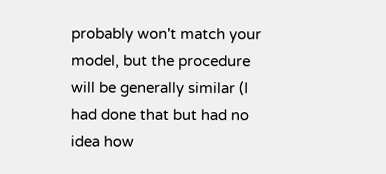probably won't match your model, but the procedure will be generally similar (I had done that but had no idea how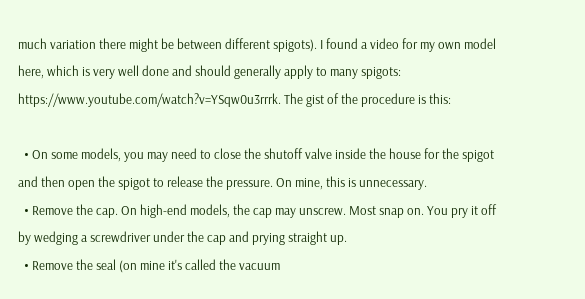much variation there might be between different spigots). I found a video for my own model here, which is very well done and should generally apply to many spigots: https://www.youtube.com/watch?v=YSqw0u3rrrk. The gist of the procedure is this:

  • On some models, you may need to close the shutoff valve inside the house for the spigot and then open the spigot to release the pressure. On mine, this is unnecessary.
  • Remove the cap. On high-end models, the cap may unscrew. Most snap on. You pry it off by wedging a screwdriver under the cap and prying straight up.
  • Remove the seal (on mine it's called the vacuum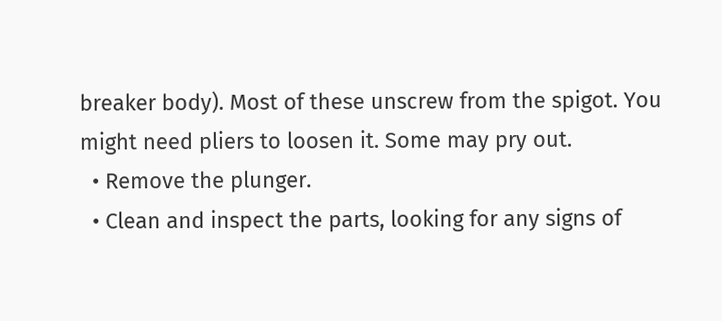breaker body). Most of these unscrew from the spigot. You might need pliers to loosen it. Some may pry out.
  • Remove the plunger.
  • Clean and inspect the parts, looking for any signs of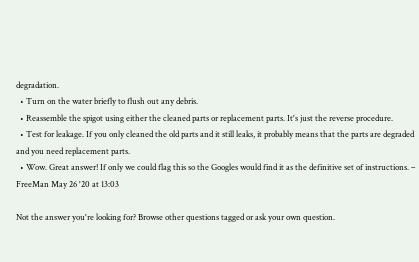degradation.
  • Turn on the water briefly to flush out any debris.
  • Reassemble the spigot using either the cleaned parts or replacement parts. It's just the reverse procedure.
  • Test for leakage. If you only cleaned the old parts and it still leaks, it probably means that the parts are degraded and you need replacement parts.
  • Wow. Great answer! If only we could flag this so the Googles would find it as the definitive set of instructions. – FreeMan May 26 '20 at 13:03

Not the answer you're looking for? Browse other questions tagged or ask your own question.